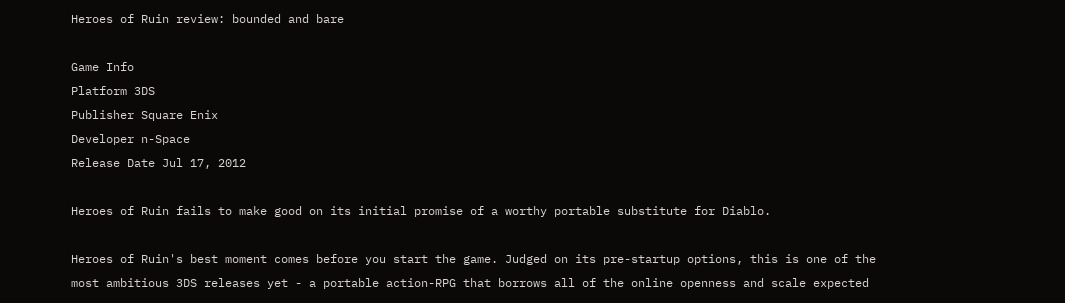Heroes of Ruin review: bounded and bare

Game Info
Platform 3DS
Publisher Square Enix
Developer n-Space
Release Date Jul 17, 2012

Heroes of Ruin fails to make good on its initial promise of a worthy portable substitute for Diablo.

Heroes of Ruin's best moment comes before you start the game. Judged on its pre-startup options, this is one of the most ambitious 3DS releases yet - a portable action-RPG that borrows all of the online openness and scale expected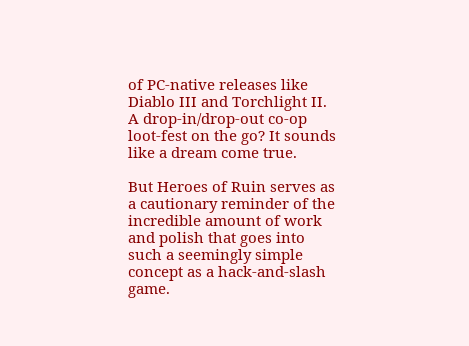of PC-native releases like Diablo III and Torchlight II. A drop-in/drop-out co-op loot-fest on the go? It sounds like a dream come true.

But Heroes of Ruin serves as a cautionary reminder of the incredible amount of work and polish that goes into such a seemingly simple concept as a hack-and-slash game.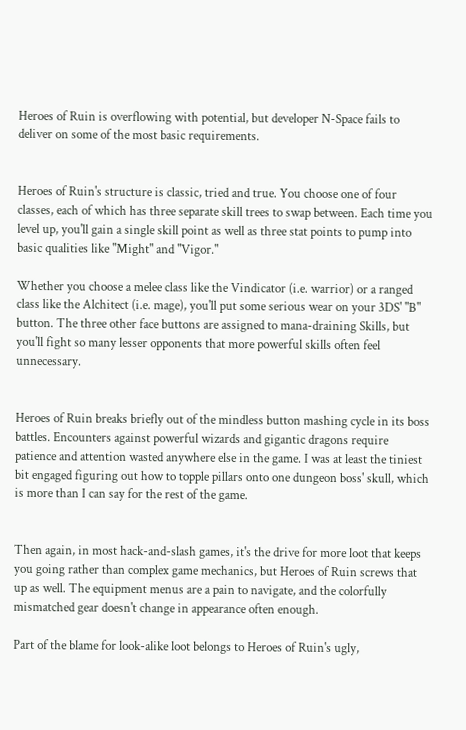Heroes of Ruin is overflowing with potential, but developer N-Space fails to deliver on some of the most basic requirements.


Heroes of Ruin's structure is classic, tried and true. You choose one of four classes, each of which has three separate skill trees to swap between. Each time you level up, you'll gain a single skill point as well as three stat points to pump into basic qualities like "Might" and "Vigor."

Whether you choose a melee class like the Vindicator (i.e. warrior) or a ranged class like the Alchitect (i.e. mage), you'll put some serious wear on your 3DS' "B" button. The three other face buttons are assigned to mana-draining Skills, but you'll fight so many lesser opponents that more powerful skills often feel unnecessary.


Heroes of Ruin breaks briefly out of the mindless button mashing cycle in its boss battles. Encounters against powerful wizards and gigantic dragons require patience and attention wasted anywhere else in the game. I was at least the tiniest bit engaged figuring out how to topple pillars onto one dungeon boss' skull, which is more than I can say for the rest of the game.


Then again, in most hack-and-slash games, it's the drive for more loot that keeps you going rather than complex game mechanics, but Heroes of Ruin screws that up as well. The equipment menus are a pain to navigate, and the colorfully mismatched gear doesn't change in appearance often enough.

Part of the blame for look-alike loot belongs to Heroes of Ruin's ugly,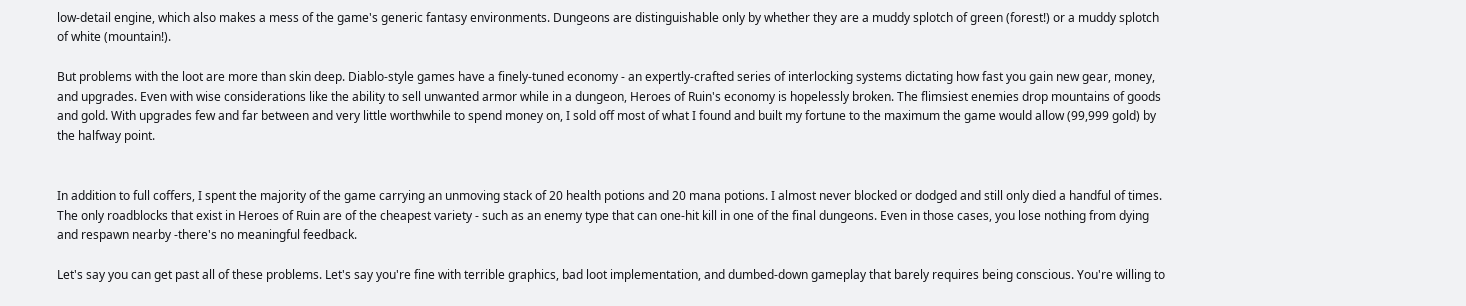low-detail engine, which also makes a mess of the game's generic fantasy environments. Dungeons are distinguishable only by whether they are a muddy splotch of green (forest!) or a muddy splotch of white (mountain!).

But problems with the loot are more than skin deep. Diablo-style games have a finely-tuned economy - an expertly-crafted series of interlocking systems dictating how fast you gain new gear, money, and upgrades. Even with wise considerations like the ability to sell unwanted armor while in a dungeon, Heroes of Ruin's economy is hopelessly broken. The flimsiest enemies drop mountains of goods and gold. With upgrades few and far between and very little worthwhile to spend money on, I sold off most of what I found and built my fortune to the maximum the game would allow (99,999 gold) by the halfway point.


In addition to full coffers, I spent the majority of the game carrying an unmoving stack of 20 health potions and 20 mana potions. I almost never blocked or dodged and still only died a handful of times. The only roadblocks that exist in Heroes of Ruin are of the cheapest variety - such as an enemy type that can one-hit kill in one of the final dungeons. Even in those cases, you lose nothing from dying and respawn nearby -there's no meaningful feedback.

Let's say you can get past all of these problems. Let's say you're fine with terrible graphics, bad loot implementation, and dumbed-down gameplay that barely requires being conscious. You're willing to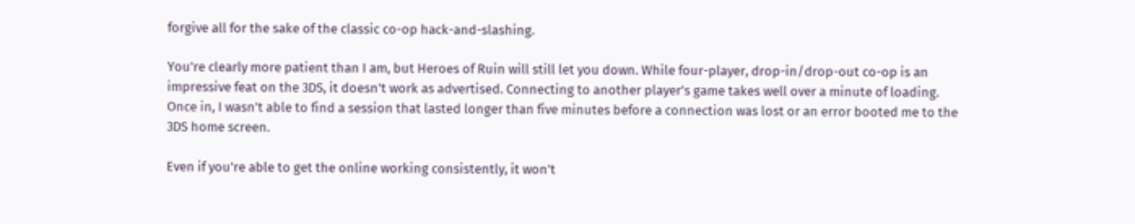forgive all for the sake of the classic co-op hack-and-slashing.

You're clearly more patient than I am, but Heroes of Ruin will still let you down. While four-player, drop-in/drop-out co-op is an impressive feat on the 3DS, it doesn't work as advertised. Connecting to another player's game takes well over a minute of loading. Once in, I wasn't able to find a session that lasted longer than five minutes before a connection was lost or an error booted me to the 3DS home screen.

Even if you're able to get the online working consistently, it won't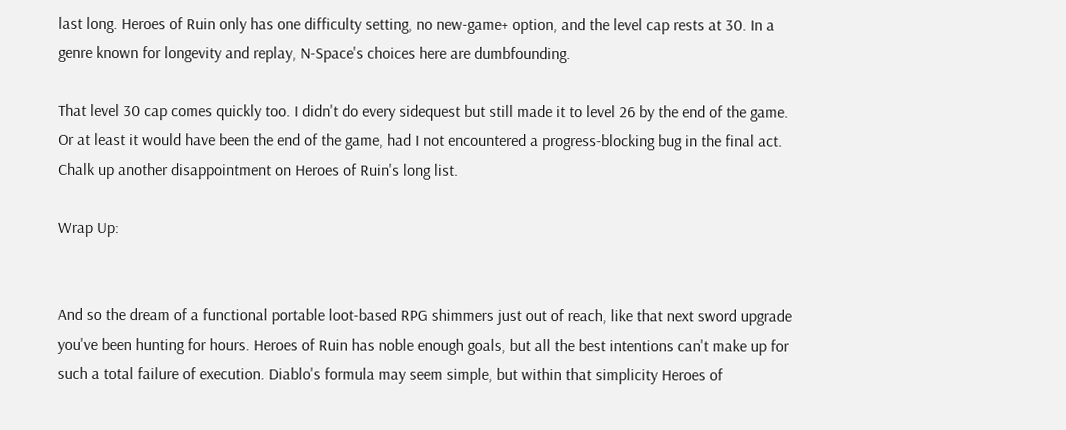last long. Heroes of Ruin only has one difficulty setting, no new-game+ option, and the level cap rests at 30. In a genre known for longevity and replay, N-Space's choices here are dumbfounding.

That level 30 cap comes quickly too. I didn't do every sidequest but still made it to level 26 by the end of the game. Or at least it would have been the end of the game, had I not encountered a progress-blocking bug in the final act. Chalk up another disappointment on Heroes of Ruin's long list.

Wrap Up:


And so the dream of a functional portable loot-based RPG shimmers just out of reach, like that next sword upgrade you've been hunting for hours. Heroes of Ruin has noble enough goals, but all the best intentions can't make up for such a total failure of execution. Diablo's formula may seem simple, but within that simplicity Heroes of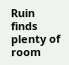Ruin finds plenty of room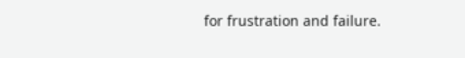for frustration and failure.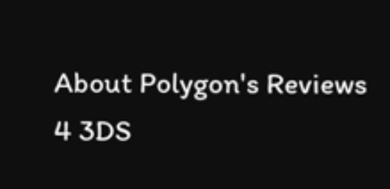About Polygon's Reviews
4 3DS